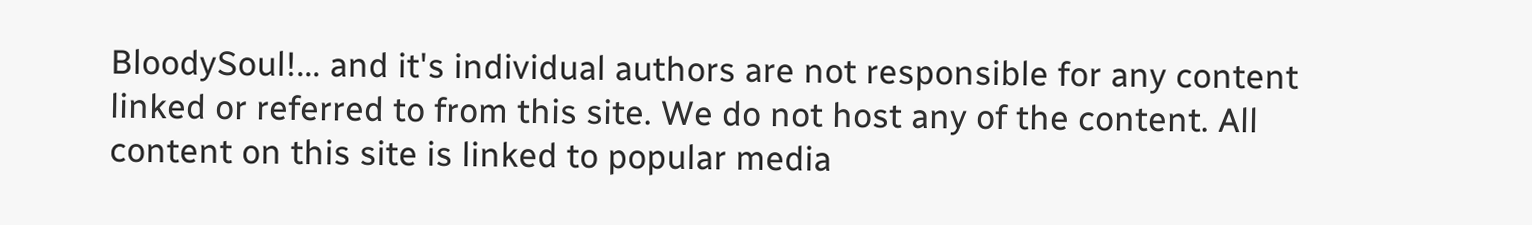BloodySoul!... and it's individual authors are not responsible for any content linked or referred to from this site. We do not host any of the content. All content on this site is linked to popular media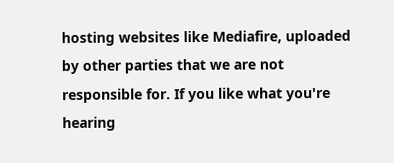hosting websites like Mediafire, uploaded by other parties that we are not responsible for. If you like what you're hearing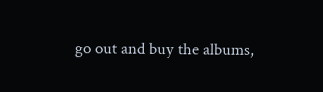go out and buy the albums,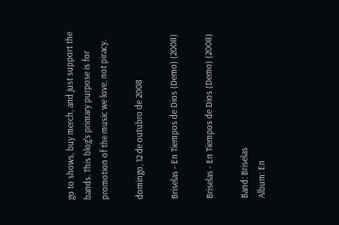go to shows, buy merch, and just support the bands. This blog's primary purpose is for promotion of the music we love, not piracy.

domingo, 12 de outubro de 2008

Briselas - En Tiempos de Dios (Demo) (2008)

Briselas - En Tiempos de Dios (Demo) (2008)

Band: Briselas
Album: En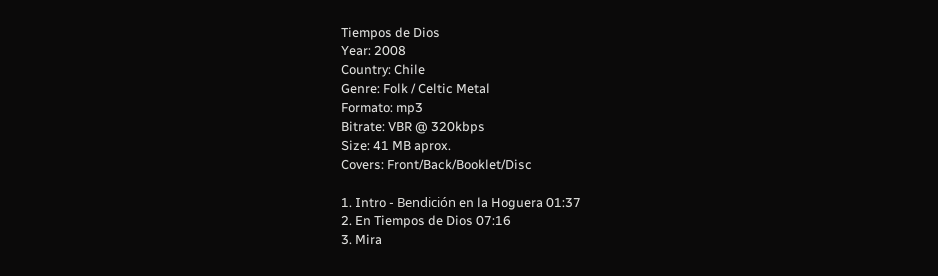Tiempos de Dios
Year: 2008
Country: Chile
Genre: Folk / Celtic Metal
Formato: mp3
Bitrate: VBR @ 320kbps
Size: 41 MB aprox.
Covers: Front/Back/Booklet/Disc

1. Intro - Bendición en la Hoguera 01:37
2. En Tiempos de Dios 07:16
3. Mira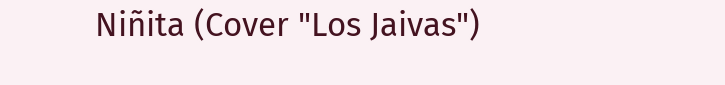Niñita (Cover "Los Jaivas")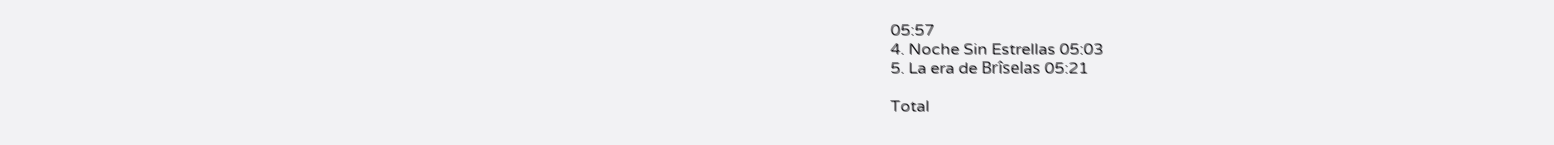05:57
4. Noche Sin Estrellas 05:03
5. La era de Brîselas 05:21

Total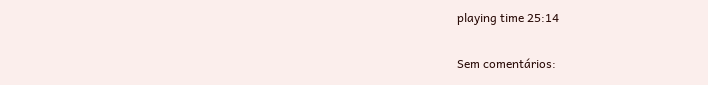playing time 25:14

Sem comentários: